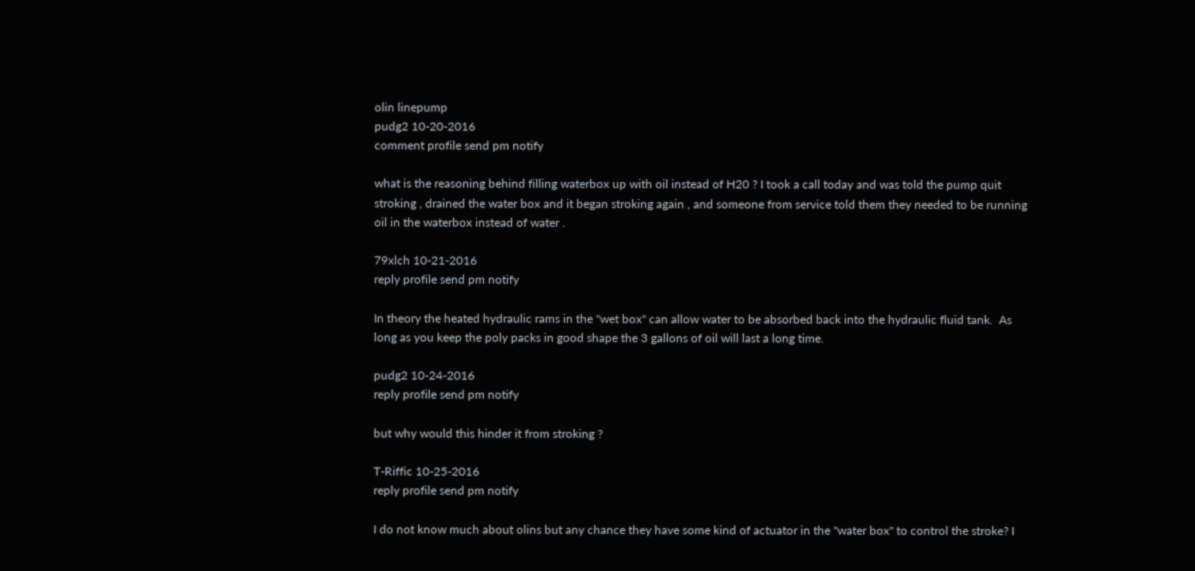olin linepump
pudg2 10-20-2016
comment profile send pm notify

what is the reasoning behind filling waterbox up with oil instead of H20 ? I took a call today and was told the pump quit stroking , drained the water box and it began stroking again , and someone from service told them they needed to be running oil in the waterbox instead of water .

79xlch 10-21-2016
reply profile send pm notify

In theory the heated hydraulic rams in the "wet box" can allow water to be absorbed back into the hydraulic fluid tank.  As long as you keep the poly packs in good shape the 3 gallons of oil will last a long time.

pudg2 10-24-2016
reply profile send pm notify

but why would this hinder it from stroking ?

T-Riffic 10-25-2016
reply profile send pm notify

I do not know much about olins but any chance they have some kind of actuator in the "water box" to control the stroke? I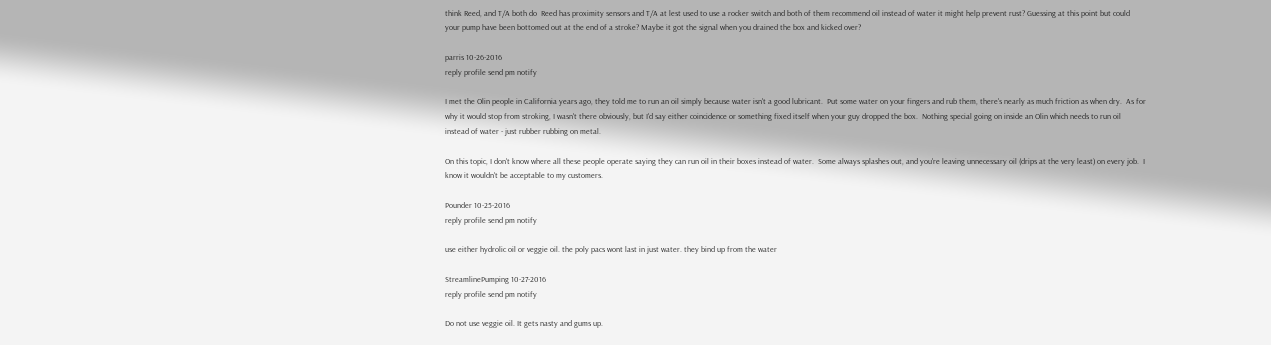think Reed, and T/A both do  Reed has proximity sensors and T/A at lest used to use a rocker switch and both of them recommend oil instead of water it might help prevent rust? Guessing at this point but could your pump have been bottomed out at the end of a stroke? Maybe it got the signal when you drained the box and kicked over?

parris 10-26-2016
reply profile send pm notify

I met the Olin people in California years ago, they told me to run an oil simply because water isn't a good lubricant.  Put some water on your fingers and rub them, there's nearly as much friction as when dry.  As for why it would stop from stroking, I wasn't there obviously, but I'd say either coincidence or something fixed itself when your guy dropped the box.  Nothing special going on inside an Olin which needs to run oil instead of water - just rubber rubbing on metal.

On this topic, I don't know where all these people operate saying they can run oil in their boxes instead of water.  Some always splashes out, and you're leaving unnecessary oil (drips at the very least) on every job.  I know it wouldn't be acceptable to my customers.

Pounder 10-25-2016
reply profile send pm notify

use either hydrolic oil or veggie oil. the poly pacs wont last in just water. they bind up from the water

StreamlinePumping 10-27-2016
reply profile send pm notify

Do not use veggie oil. It gets nasty and gums up.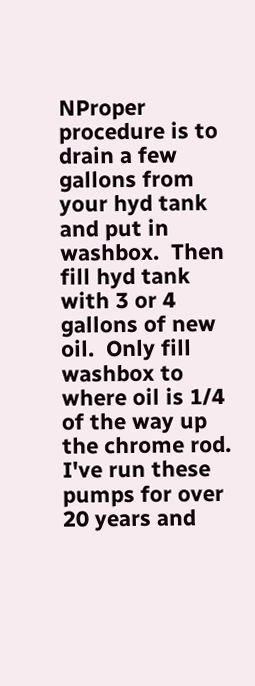NProper procedure is to drain a few gallons from your hyd tank and put in washbox.  Then fill hyd tank with 3 or 4 gallons of new oil.  Only fill washbox to where oil is 1/4 of the way up the chrome rod.  I've run these pumps for over 20 years and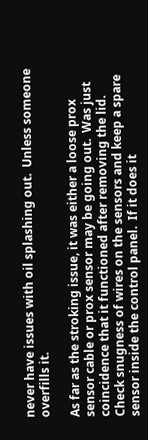never have issues with oil splashing out.  Unless someone overfills it.

As far as the stroking issue, it was either a loose prox sensor cable or prox sensor may be going out.  Was just coincidence that it functioned after removing the lid.  Check snugness of wires on the sensors and keep a spare sensor inside the control panel.  If it does it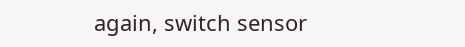again, switch sensor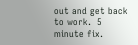out and get back to work.  5 minute fix.